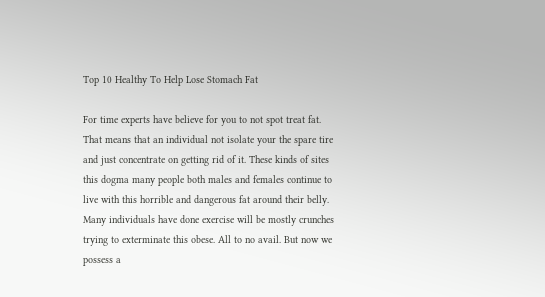Top 10 Healthy To Help Lose Stomach Fat

For time experts have believe for you to not spot treat fat. That means that an individual not isolate your the spare tire and just concentrate on getting rid of it. These kinds of sites this dogma many people both males and females continue to live with this horrible and dangerous fat around their belly. Many individuals have done exercise will be mostly crunches trying to exterminate this obese. All to no avail. But now we possess a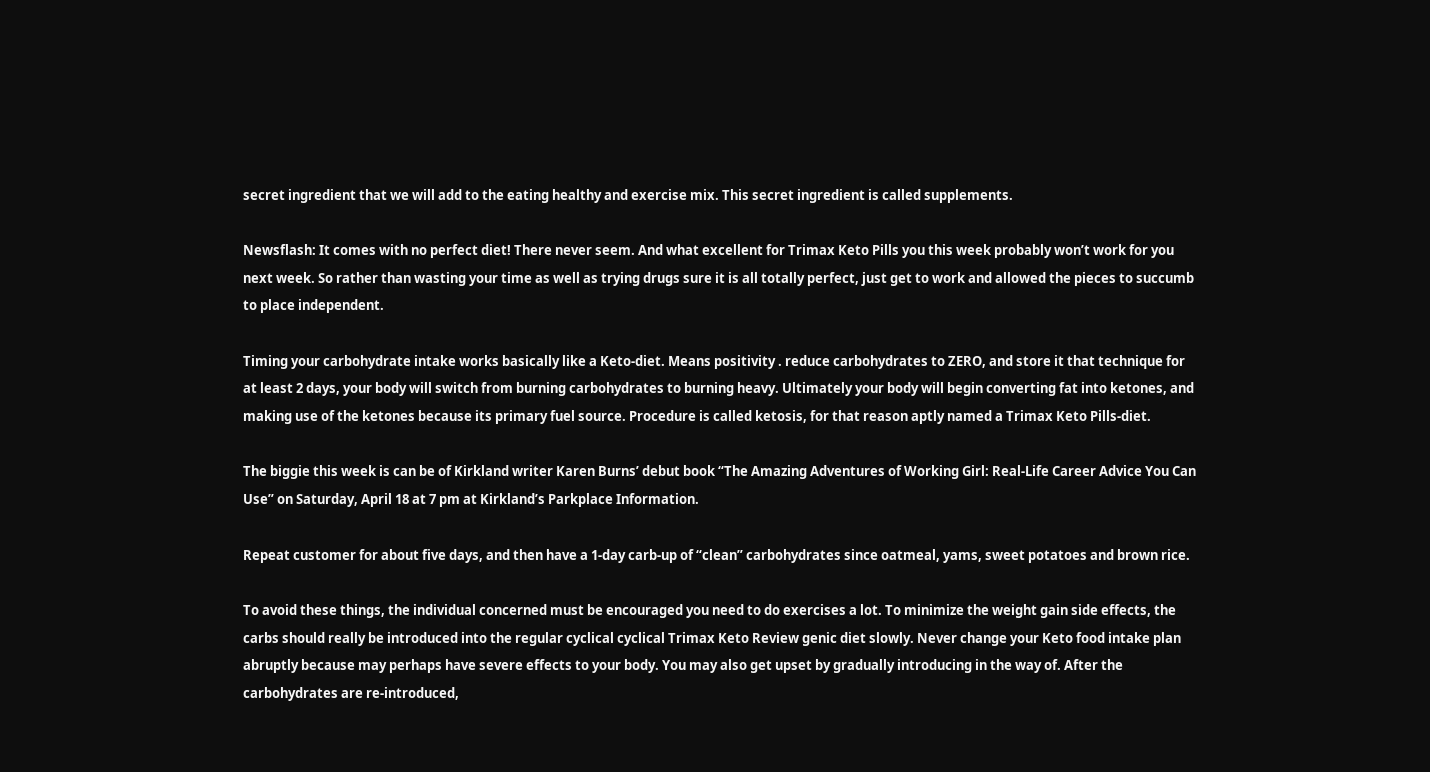secret ingredient that we will add to the eating healthy and exercise mix. This secret ingredient is called supplements.

Newsflash: It comes with no perfect diet! There never seem. And what excellent for Trimax Keto Pills you this week probably won’t work for you next week. So rather than wasting your time as well as trying drugs sure it is all totally perfect, just get to work and allowed the pieces to succumb to place independent.

Timing your carbohydrate intake works basically like a Keto-diet. Means positivity . reduce carbohydrates to ZERO, and store it that technique for at least 2 days, your body will switch from burning carbohydrates to burning heavy. Ultimately your body will begin converting fat into ketones, and making use of the ketones because its primary fuel source. Procedure is called ketosis, for that reason aptly named a Trimax Keto Pills-diet.

The biggie this week is can be of Kirkland writer Karen Burns’ debut book “The Amazing Adventures of Working Girl: Real-Life Career Advice You Can Use” on Saturday, April 18 at 7 pm at Kirkland’s Parkplace Information.

Repeat customer for about five days, and then have a 1-day carb-up of “clean” carbohydrates since oatmeal, yams, sweet potatoes and brown rice.

To avoid these things, the individual concerned must be encouraged you need to do exercises a lot. To minimize the weight gain side effects, the carbs should really be introduced into the regular cyclical cyclical Trimax Keto Review genic diet slowly. Never change your Keto food intake plan abruptly because may perhaps have severe effects to your body. You may also get upset by gradually introducing in the way of. After the carbohydrates are re-introduced,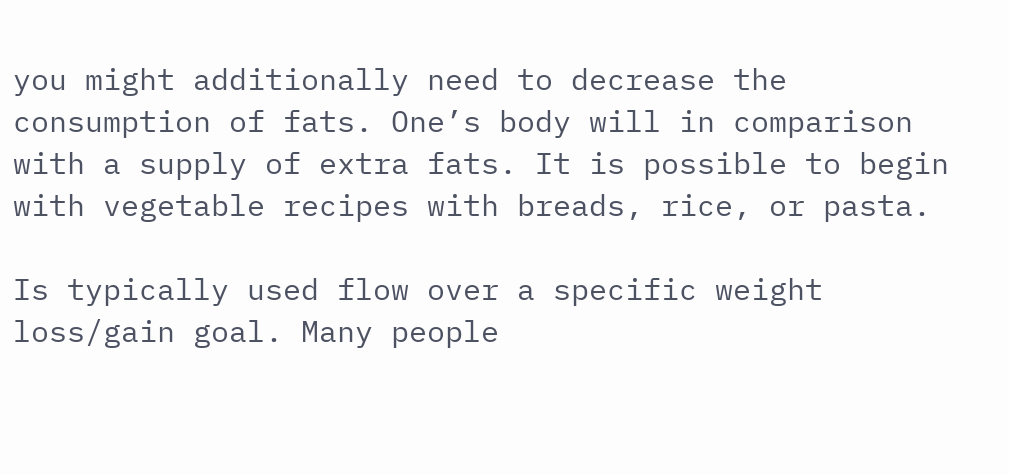you might additionally need to decrease the consumption of fats. One’s body will in comparison with a supply of extra fats. It is possible to begin with vegetable recipes with breads, rice, or pasta.

Is typically used flow over a specific weight loss/gain goal. Many people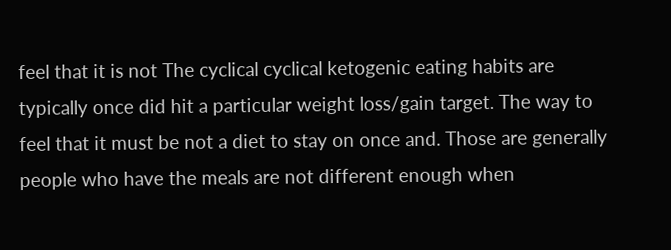feel that it is not The cyclical cyclical ketogenic eating habits are typically once did hit a particular weight loss/gain target. The way to feel that it must be not a diet to stay on once and. Those are generally people who have the meals are not different enough when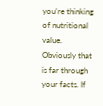you’re thinking of nutritional value. Obviously that is far through your facts. If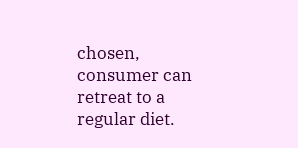chosen, consumer can retreat to a regular diet.